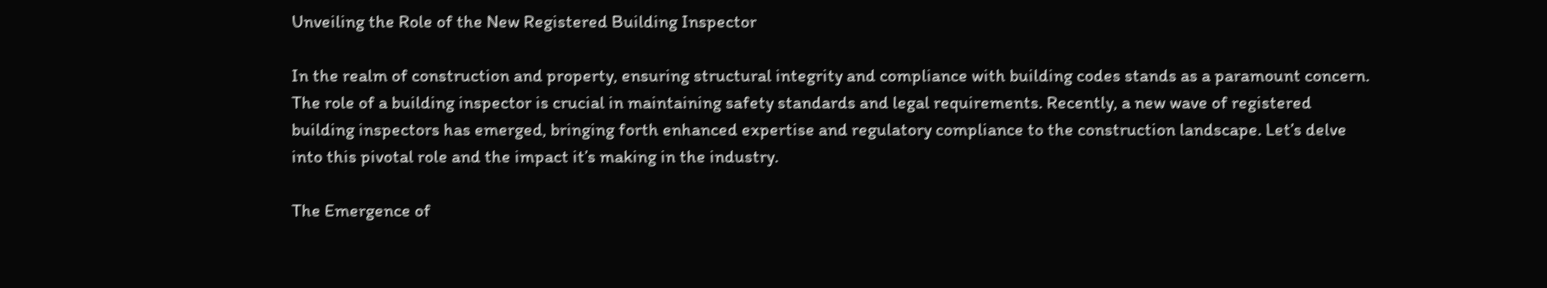Unveiling the Role of the New Registered Building Inspector

In the realm of construction and property, ensuring structural integrity and compliance with building codes stands as a paramount concern. The role of a building inspector is crucial in maintaining safety standards and legal requirements. Recently, a new wave of registered building inspectors has emerged, bringing forth enhanced expertise and regulatory compliance to the construction landscape. Let’s delve into this pivotal role and the impact it’s making in the industry.

The Emergence of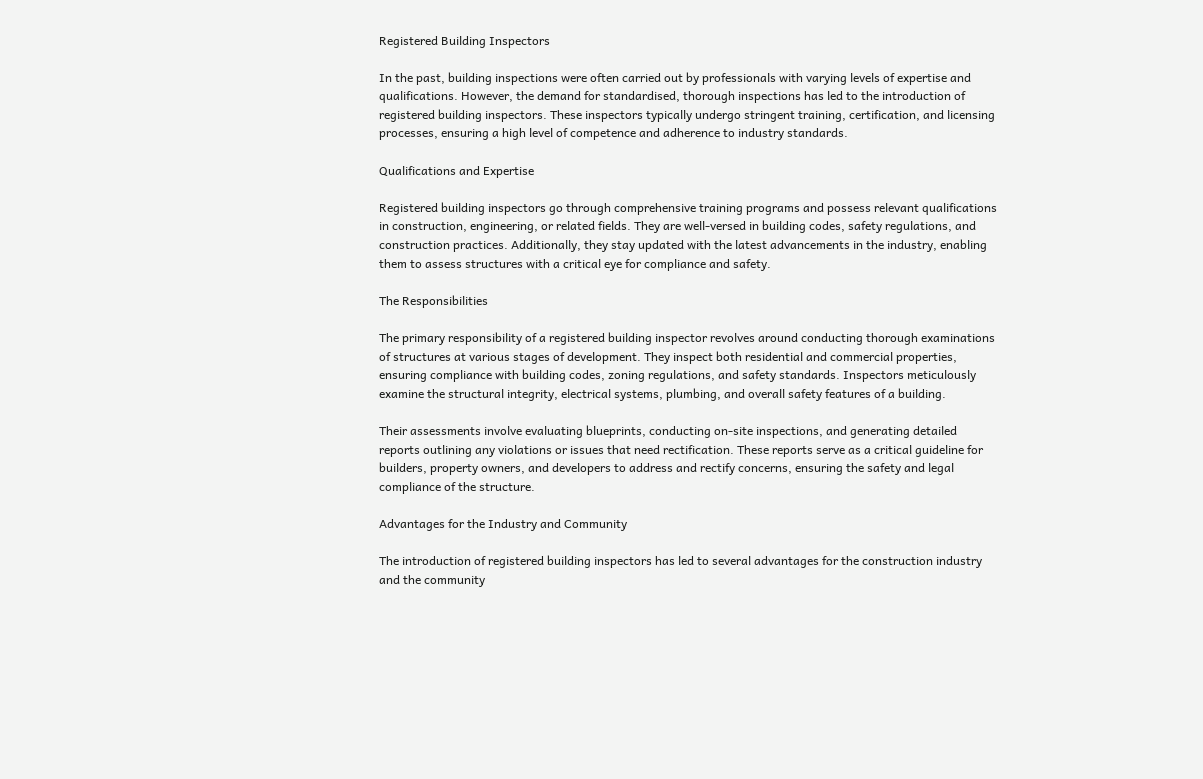Registered Building Inspectors

In the past, building inspections were often carried out by professionals with varying levels of expertise and qualifications. However, the demand for standardised, thorough inspections has led to the introduction of registered building inspectors. These inspectors typically undergo stringent training, certification, and licensing processes, ensuring a high level of competence and adherence to industry standards.

Qualifications and Expertise

Registered building inspectors go through comprehensive training programs and possess relevant qualifications in construction, engineering, or related fields. They are well-versed in building codes, safety regulations, and construction practices. Additionally, they stay updated with the latest advancements in the industry, enabling them to assess structures with a critical eye for compliance and safety.

The Responsibilities

The primary responsibility of a registered building inspector revolves around conducting thorough examinations of structures at various stages of development. They inspect both residential and commercial properties, ensuring compliance with building codes, zoning regulations, and safety standards. Inspectors meticulously examine the structural integrity, electrical systems, plumbing, and overall safety features of a building.

Their assessments involve evaluating blueprints, conducting on-site inspections, and generating detailed reports outlining any violations or issues that need rectification. These reports serve as a critical guideline for builders, property owners, and developers to address and rectify concerns, ensuring the safety and legal compliance of the structure.

Advantages for the Industry and Community

The introduction of registered building inspectors has led to several advantages for the construction industry and the community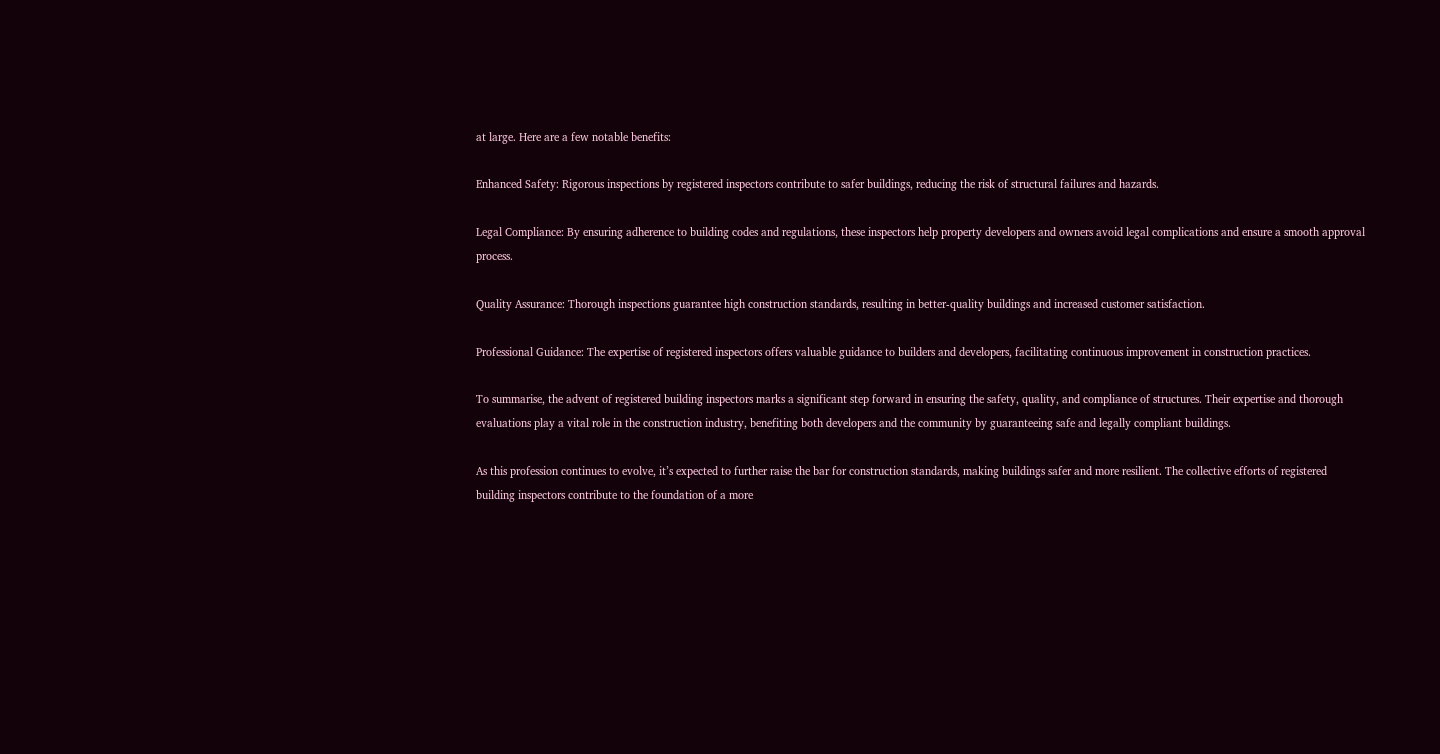at large. Here are a few notable benefits:

Enhanced Safety: Rigorous inspections by registered inspectors contribute to safer buildings, reducing the risk of structural failures and hazards.

Legal Compliance: By ensuring adherence to building codes and regulations, these inspectors help property developers and owners avoid legal complications and ensure a smooth approval process.

Quality Assurance: Thorough inspections guarantee high construction standards, resulting in better-quality buildings and increased customer satisfaction.

Professional Guidance: The expertise of registered inspectors offers valuable guidance to builders and developers, facilitating continuous improvement in construction practices.

To summarise, the advent of registered building inspectors marks a significant step forward in ensuring the safety, quality, and compliance of structures. Their expertise and thorough evaluations play a vital role in the construction industry, benefiting both developers and the community by guaranteeing safe and legally compliant buildings.

As this profession continues to evolve, it’s expected to further raise the bar for construction standards, making buildings safer and more resilient. The collective efforts of registered building inspectors contribute to the foundation of a more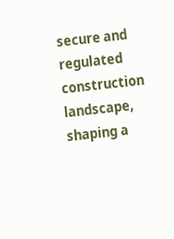secure and regulated construction landscape, shaping a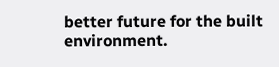better future for the built environment.